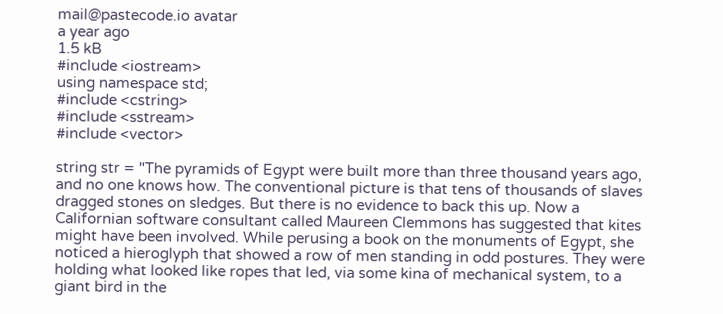mail@pastecode.io avatar
a year ago
1.5 kB
#include <iostream>
using namespace std;
#include <cstring>
#include <sstream>
#include <vector>

string str = "The pyramids of Egypt were built more than three thousand years ago, and no one knows how. The conventional picture is that tens of thousands of slaves dragged stones on sledges. But there is no evidence to back this up. Now a Californian software consultant called Maureen Clemmons has suggested that kites might have been involved. While perusing a book on the monuments of Egypt, she noticed a hieroglyph that showed a row of men standing in odd postures. They were holding what looked like ropes that led, via some kina of mechanical system, to a giant bird in the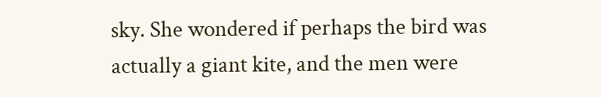sky. She wondered if perhaps the bird was actually a giant kite, and the men were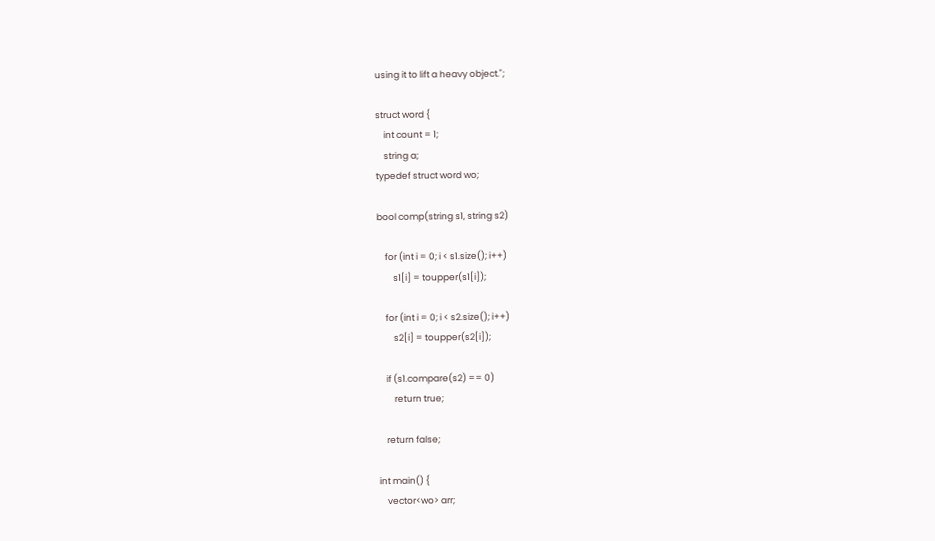using it to lift a heavy object.";

struct word {
    int count = 1;
    string a;
typedef struct word wo;

bool comp(string s1, string s2)

    for (int i = 0; i < s1.size(); i++)
        s1[i] = toupper(s1[i]);

    for (int i = 0; i < s2.size(); i++)
        s2[i] = toupper(s2[i]);

    if (s1.compare(s2) == 0)
        return true;

    return false;

int main() {
    vector<wo> arr;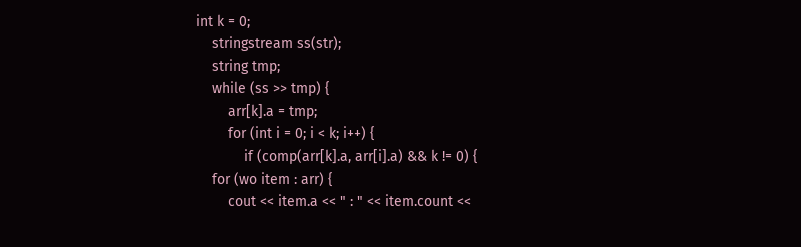int k = 0;
    stringstream ss(str);
    string tmp;
    while (ss >> tmp) {
        arr[k].a = tmp;
        for (int i = 0; i < k; i++) {
            if (comp(arr[k].a, arr[i].a) && k != 0) {
    for (wo item : arr) {
        cout << item.a << " : " << item.count <<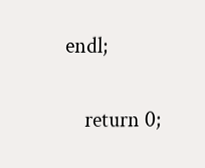endl;

    return 0;